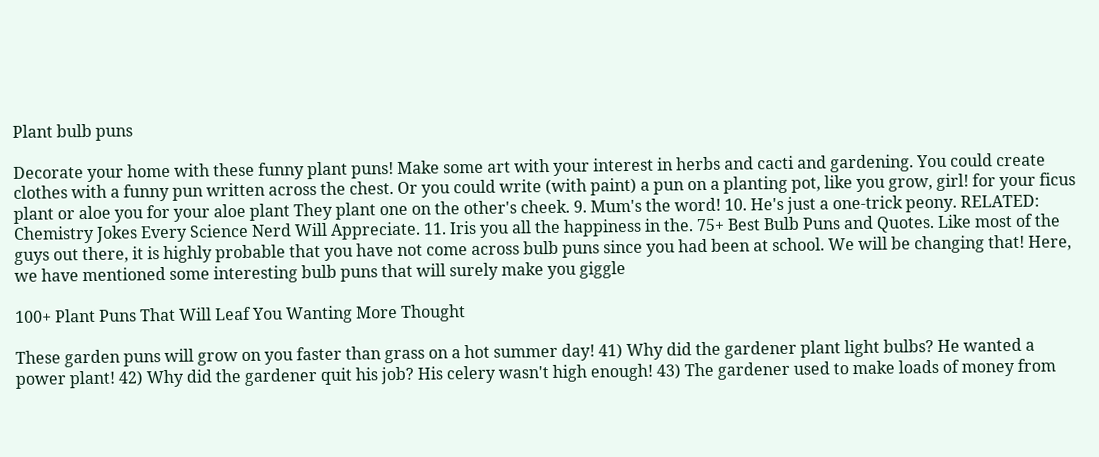Plant bulb puns

Decorate your home with these funny plant puns! Make some art with your interest in herbs and cacti and gardening. You could create clothes with a funny pun written across the chest. Or you could write (with paint) a pun on a planting pot, like you grow, girl! for your ficus plant or aloe you for your aloe plant They plant one on the other's cheek. 9. Mum's the word! 10. He's just a one-trick peony. RELATED: Chemistry Jokes Every Science Nerd Will Appreciate. 11. Iris you all the happiness in the. 75+ Best Bulb Puns and Quotes. Like most of the guys out there, it is highly probable that you have not come across bulb puns since you had been at school. We will be changing that! Here, we have mentioned some interesting bulb puns that will surely make you giggle

100+ Plant Puns That Will Leaf You Wanting More Thought

These garden puns will grow on you faster than grass on a hot summer day! 41) Why did the gardener plant light bulbs? He wanted a power plant! 42) Why did the gardener quit his job? His celery wasn't high enough! 43) The gardener used to make loads of money from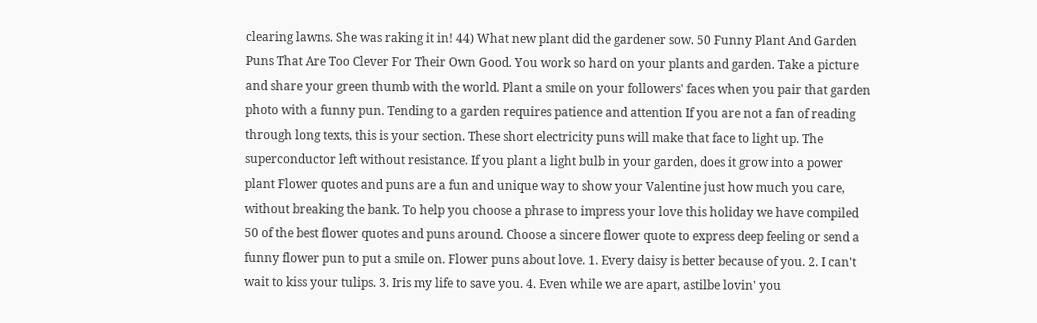clearing lawns. She was raking it in! 44) What new plant did the gardener sow. 50 Funny Plant And Garden Puns That Are Too Clever For Their Own Good. You work so hard on your plants and garden. Take a picture and share your green thumb with the world. Plant a smile on your followers' faces when you pair that garden photo with a funny pun. Tending to a garden requires patience and attention If you are not a fan of reading through long texts, this is your section. These short electricity puns will make that face to light up. The superconductor left without resistance. If you plant a light bulb in your garden, does it grow into a power plant Flower quotes and puns are a fun and unique way to show your Valentine just how much you care, without breaking the bank. To help you choose a phrase to impress your love this holiday we have compiled 50 of the best flower quotes and puns around. Choose a sincere flower quote to express deep feeling or send a funny flower pun to put a smile on. Flower puns about love. 1. Every daisy is better because of you. 2. I can't wait to kiss your tulips. 3. Iris my life to save you. 4. Even while we are apart, astilbe lovin' you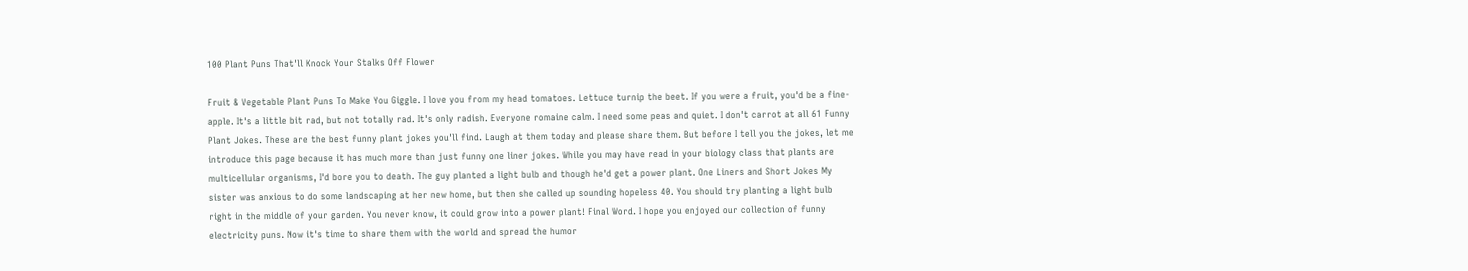100 Plant Puns That'll Knock Your Stalks Off Flower

Fruit & Vegetable Plant Puns To Make You Giggle. I love you from my head tomatoes. Lettuce turnip the beet. If you were a fruit, you'd be a fine-apple. It's a little bit rad, but not totally rad. It's only radish. Everyone romaine calm. I need some peas and quiet. I don't carrot at all 61 Funny Plant Jokes. These are the best funny plant jokes you'll find. Laugh at them today and please share them. But before I tell you the jokes, let me introduce this page because it has much more than just funny one liner jokes. While you may have read in your biology class that plants are multicellular organisms, I'd bore you to death. The guy planted a light bulb and though he'd get a power plant. One Liners and Short Jokes My sister was anxious to do some landscaping at her new home, but then she called up sounding hopeless 40. You should try planting a light bulb right in the middle of your garden. You never know, it could grow into a power plant! Final Word. I hope you enjoyed our collection of funny electricity puns. Now it's time to share them with the world and spread the humor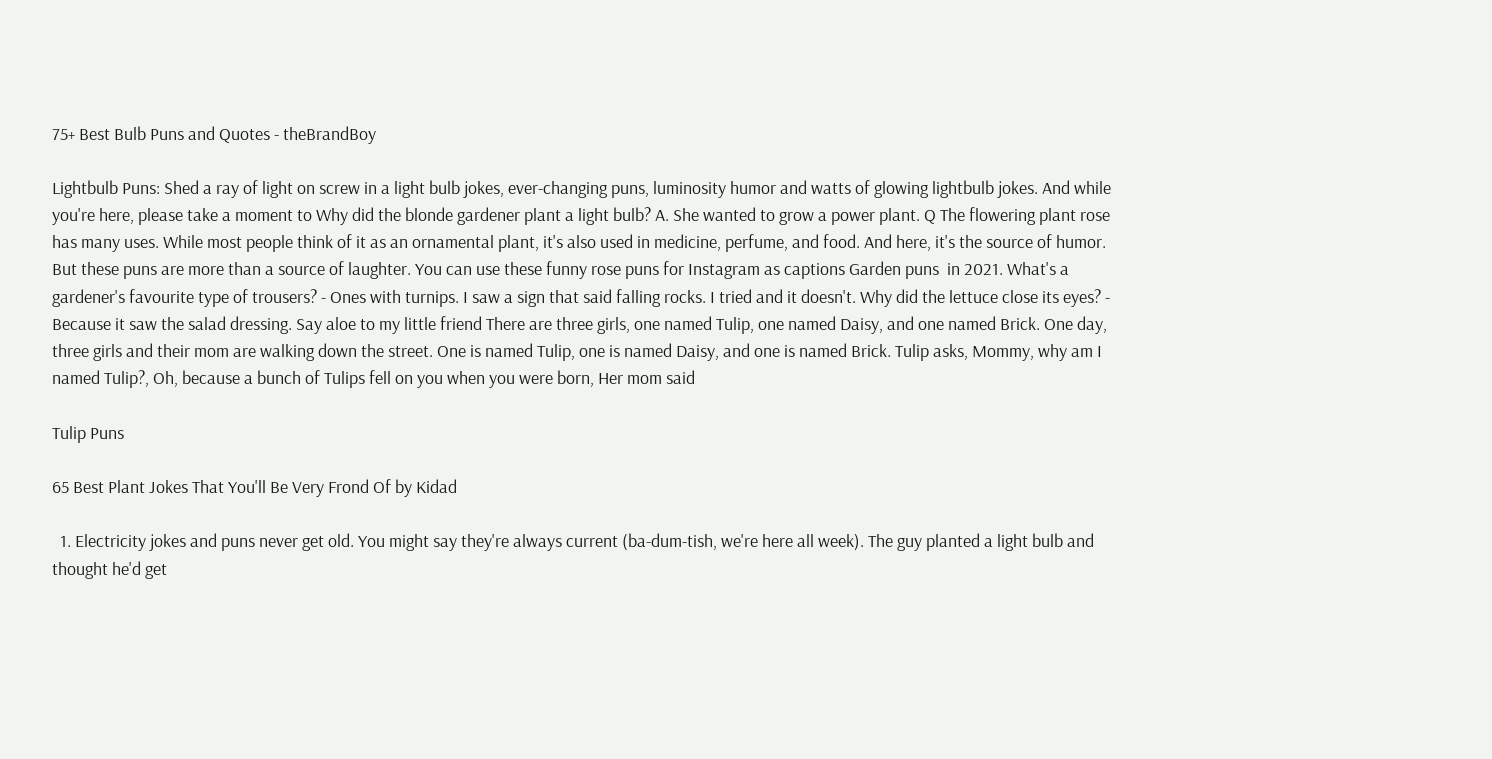75+ Best Bulb Puns and Quotes - theBrandBoy

Lightbulb Puns: Shed a ray of light on screw in a light bulb jokes, ever-changing puns, luminosity humor and watts of glowing lightbulb jokes. And while you're here, please take a moment to Why did the blonde gardener plant a light bulb? A. She wanted to grow a power plant. Q The flowering plant rose has many uses. While most people think of it as an ornamental plant, it's also used in medicine, perfume, and food. And here, it's the source of humor. But these puns are more than a source of laughter. You can use these funny rose puns for Instagram as captions Garden puns  in 2021. What's a gardener's favourite type of trousers? - Ones with turnips. I saw a sign that said falling rocks. I tried and it doesn't. Why did the lettuce close its eyes? - Because it saw the salad dressing. Say aloe to my little friend There are three girls, one named Tulip, one named Daisy, and one named Brick. One day, three girls and their mom are walking down the street. One is named Tulip, one is named Daisy, and one is named Brick. Tulip asks, Mommy, why am I named Tulip?, Oh, because a bunch of Tulips fell on you when you were born, Her mom said

Tulip Puns

65 Best Plant Jokes That You'll Be Very Frond Of by Kidad

  1. Electricity jokes and puns never get old. You might say they're always current (ba-dum-tish, we're here all week). The guy planted a light bulb and thought he'd get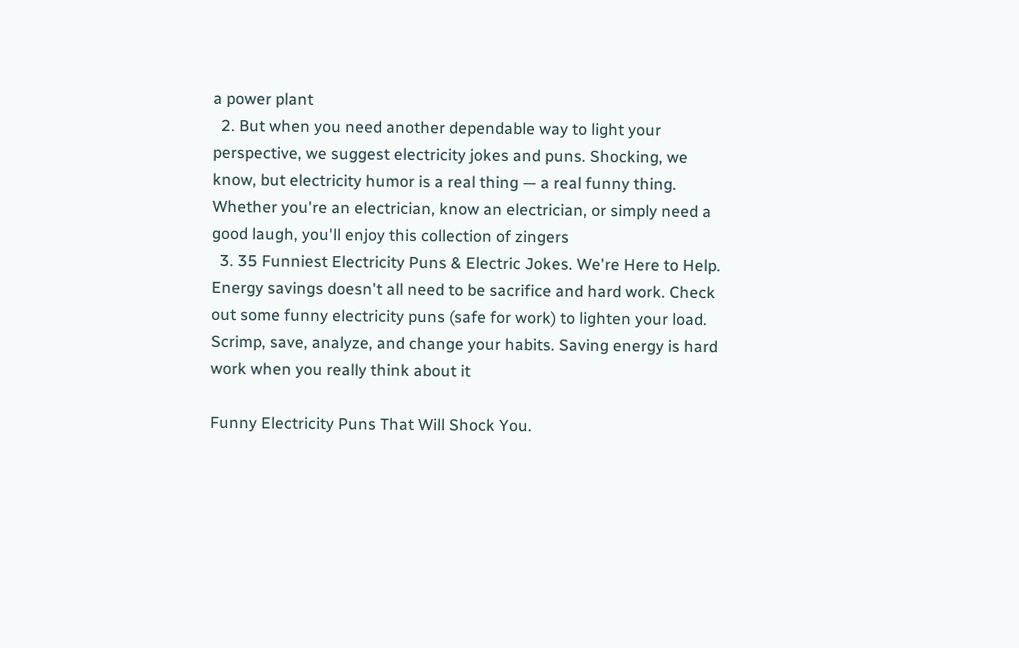a power plant
  2. But when you need another dependable way to light your perspective, we suggest electricity jokes and puns. Shocking, we know, but electricity humor is a real thing — a real funny thing. Whether you're an electrician, know an electrician, or simply need a good laugh, you'll enjoy this collection of zingers
  3. 35 Funniest Electricity Puns & Electric Jokes. We're Here to Help. Energy savings doesn't all need to be sacrifice and hard work. Check out some funny electricity puns (safe for work) to lighten your load. Scrimp, save, analyze, and change your habits. Saving energy is hard work when you really think about it

Funny Electricity Puns That Will Shock You.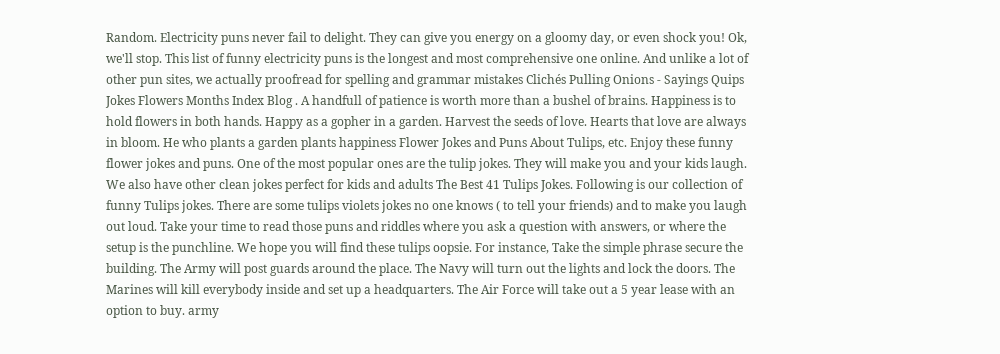Random. Electricity puns never fail to delight. They can give you energy on a gloomy day, or even shock you! Ok, we'll stop. This list of funny electricity puns is the longest and most comprehensive one online. And unlike a lot of other pun sites, we actually proofread for spelling and grammar mistakes Clichés Pulling Onions - Sayings Quips Jokes Flowers Months Index Blog . A handfull of patience is worth more than a bushel of brains. Happiness is to hold flowers in both hands. Happy as a gopher in a garden. Harvest the seeds of love. Hearts that love are always in bloom. He who plants a garden plants happiness Flower Jokes and Puns About Tulips, etc. Enjoy these funny flower jokes and puns. One of the most popular ones are the tulip jokes. They will make you and your kids laugh. We also have other clean jokes perfect for kids and adults The Best 41 Tulips Jokes. Following is our collection of funny Tulips jokes. There are some tulips violets jokes no one knows ( to tell your friends) and to make you laugh out loud. Take your time to read those puns and riddles where you ask a question with answers, or where the setup is the punchline. We hope you will find these tulips oopsie. For instance, Take the simple phrase secure the building. The Army will post guards around the place. The Navy will turn out the lights and lock the doors. The Marines will kill everybody inside and set up a headquarters. The Air Force will take out a 5 year lease with an option to buy. army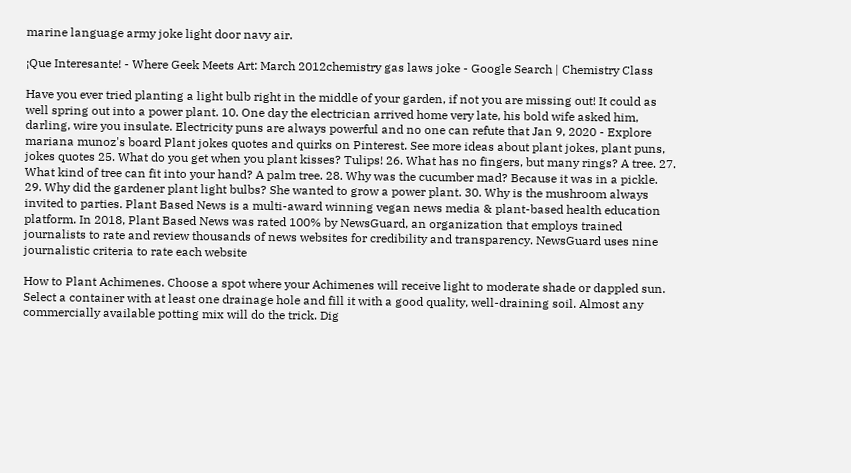marine language army joke light door navy air.

¡Que Interesante! - Where Geek Meets Art: March 2012chemistry gas laws joke - Google Search | Chemistry Class

Have you ever tried planting a light bulb right in the middle of your garden, if not you are missing out! It could as well spring out into a power plant. 10. One day the electrician arrived home very late, his bold wife asked him, darling, wire you insulate. Electricity puns are always powerful and no one can refute that Jan 9, 2020 - Explore mariana munoz's board Plant jokes quotes and quirks on Pinterest. See more ideas about plant jokes, plant puns, jokes quotes 25. What do you get when you plant kisses? Tulips! 26. What has no fingers, but many rings? A tree. 27. What kind of tree can fit into your hand? A palm tree. 28. Why was the cucumber mad? Because it was in a pickle. 29. Why did the gardener plant light bulbs? She wanted to grow a power plant. 30. Why is the mushroom always invited to parties. Plant Based News is a multi-award winning vegan news media & plant-based health education platform. In 2018, Plant Based News was rated 100% by NewsGuard, an organization that employs trained journalists to rate and review thousands of news websites for credibility and transparency. NewsGuard uses nine journalistic criteria to rate each website

How to Plant Achimenes. Choose a spot where your Achimenes will receive light to moderate shade or dappled sun. Select a container with at least one drainage hole and fill it with a good quality, well-draining soil. Almost any commercially available potting mix will do the trick. Dig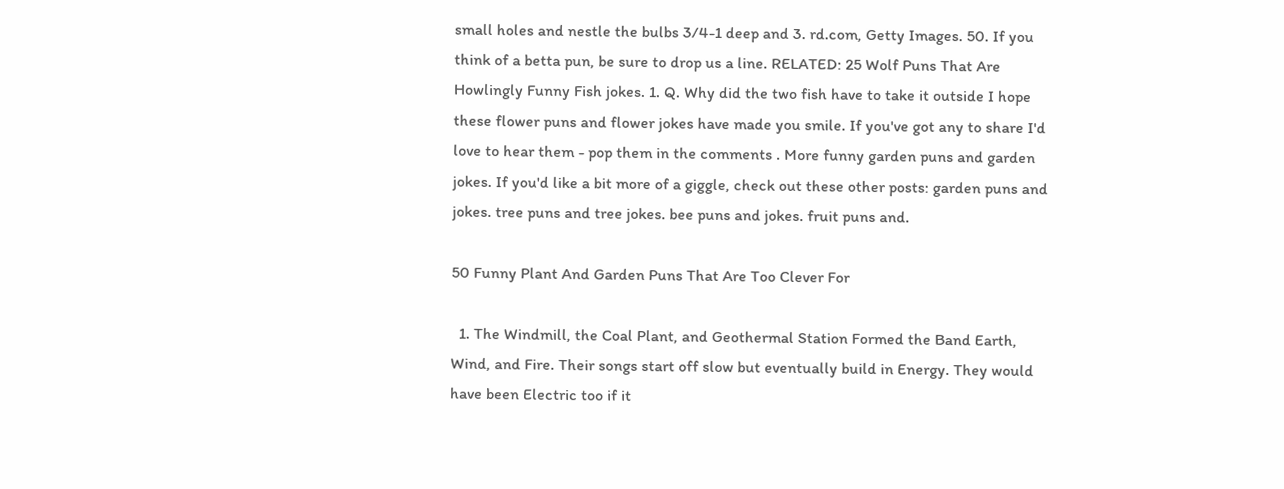small holes and nestle the bulbs 3/4-1 deep and 3. rd.com, Getty Images. 50. If you think of a betta pun, be sure to drop us a line. RELATED: 25 Wolf Puns That Are Howlingly Funny Fish jokes. 1. Q. Why did the two fish have to take it outside I hope these flower puns and flower jokes have made you smile. If you've got any to share I'd love to hear them - pop them in the comments . More funny garden puns and garden jokes. If you'd like a bit more of a giggle, check out these other posts: garden puns and jokes. tree puns and tree jokes. bee puns and jokes. fruit puns and.

50 Funny Plant And Garden Puns That Are Too Clever For

  1. The Windmill, the Coal Plant, and Geothermal Station Formed the Band Earth, Wind, and Fire. Their songs start off slow but eventually build in Energy. They would have been Electric too if it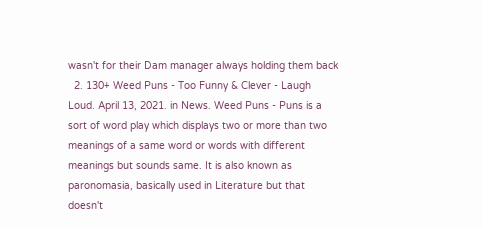wasn't for their Dam manager always holding them back
  2. 130+ Weed Puns - Too Funny & Clever - Laugh Loud. April 13, 2021. in News. Weed Puns - Puns is a sort of word play which displays two or more than two meanings of a same word or words with different meanings but sounds same. It is also known as paronomasia, basically used in Literature but that doesn't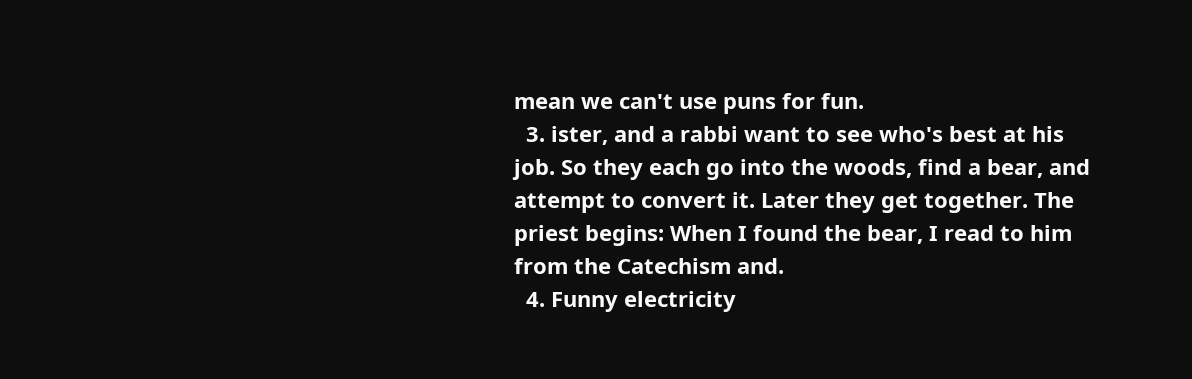mean we can't use puns for fun.
  3. ister, and a rabbi want to see who's best at his job. So they each go into the woods, find a bear, and attempt to convert it. Later they get together. The priest begins: When I found the bear, I read to him from the Catechism and.
  4. Funny electricity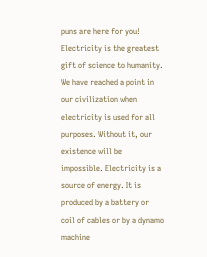puns are here for you! Electricity is the greatest gift of science to humanity. We have reached a point in our civilization when electricity is used for all purposes. Without it, our existence will be impossible. Electricity is a source of energy. It is produced by a battery or coil of cables or by a dynamo machine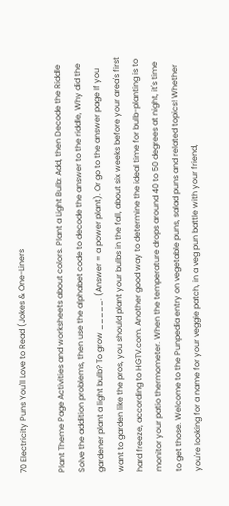70 Electricity Puns You'll Love to Read (Jokes & One-Liners

Plant Theme Page Activities and worksheets about colors. Plant a Light Bulb: Add, then Decode the Riddle Solve the addition problems, then use the alphabet code to decode the answer to the riddle, Why did the gardener plant a light bulb? To grow _____. (Answer = a power plant). Or go to the answer page If you want to garden like the pros, you should plant your bulbs in the fall, about six weeks before your area's first hard freeze, according to HGTV.com. Another good way to determine the ideal time for bulb-planting is to monitor your patio thermometer. When the temperature drops around 40 to 50 degrees at night, it's time to get those. Welcome to the Punpedia entry on vegetable puns, salad puns and related topics! Whether you're looking for a name for your veggie patch, in a veg pun battle with your friend,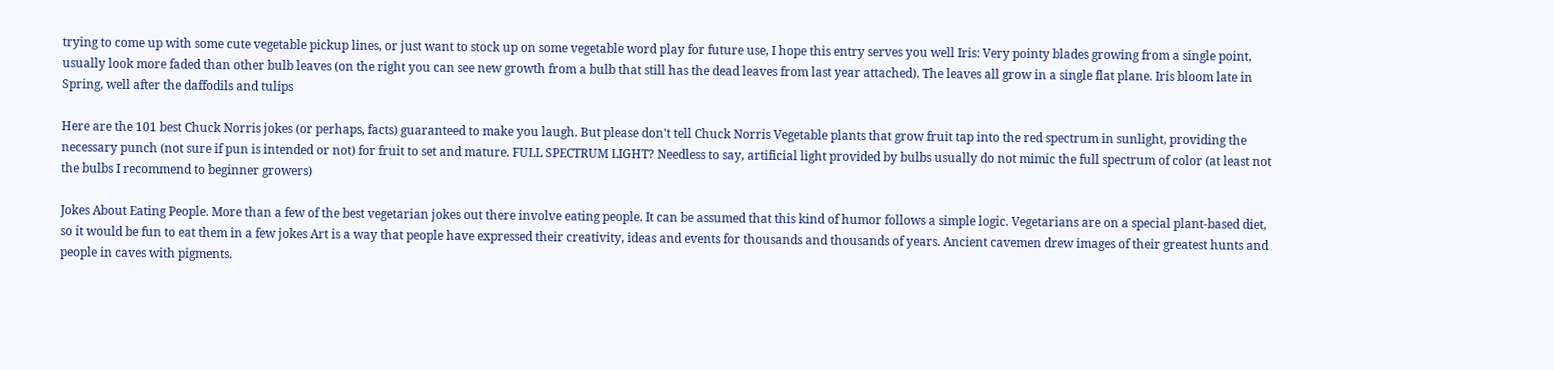trying to come up with some cute vegetable pickup lines, or just want to stock up on some vegetable word play for future use, I hope this entry serves you well Iris: Very pointy blades growing from a single point, usually look more faded than other bulb leaves (on the right you can see new growth from a bulb that still has the dead leaves from last year attached). The leaves all grow in a single flat plane. Iris bloom late in Spring, well after the daffodils and tulips

Here are the 101 best Chuck Norris jokes (or perhaps, facts) guaranteed to make you laugh. But please don't tell Chuck Norris Vegetable plants that grow fruit tap into the red spectrum in sunlight, providing the necessary punch (not sure if pun is intended or not) for fruit to set and mature. FULL SPECTRUM LIGHT? Needless to say, artificial light provided by bulbs usually do not mimic the full spectrum of color (at least not the bulbs I recommend to beginner growers)

Jokes About Eating People. More than a few of the best vegetarian jokes out there involve eating people. It can be assumed that this kind of humor follows a simple logic. Vegetarians are on a special plant-based diet, so it would be fun to eat them in a few jokes Art is a way that people have expressed their creativity, ideas and events for thousands and thousands of years. Ancient cavemen drew images of their greatest hunts and people in caves with pigments.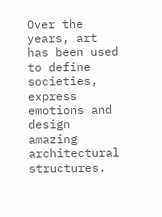Over the years, art has been used to define societies, express emotions and design amazing architectural structures.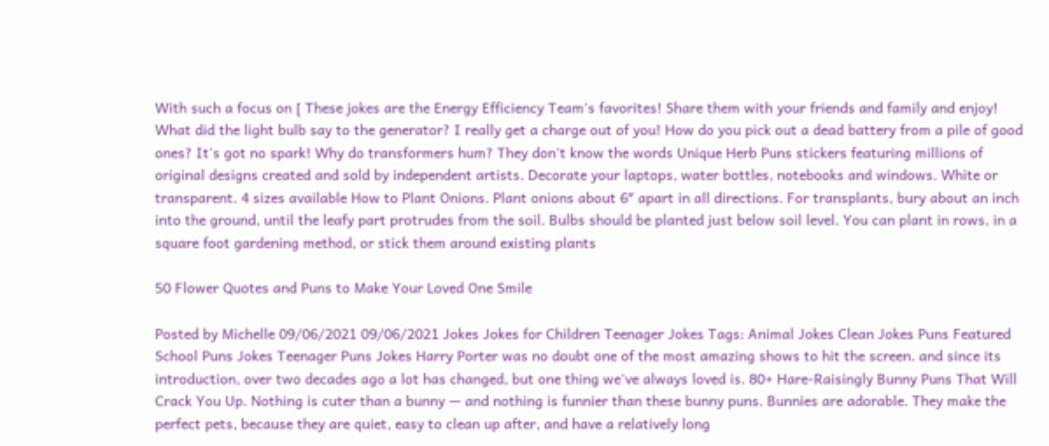With such a focus on [ These jokes are the Energy Efficiency Team's favorites! Share them with your friends and family and enjoy! What did the light bulb say to the generator? I really get a charge out of you! How do you pick out a dead battery from a pile of good ones? It's got no spark! Why do transformers hum? They don't know the words Unique Herb Puns stickers featuring millions of original designs created and sold by independent artists. Decorate your laptops, water bottles, notebooks and windows. White or transparent. 4 sizes available How to Plant Onions. Plant onions about 6″ apart in all directions. For transplants, bury about an inch into the ground, until the leafy part protrudes from the soil. Bulbs should be planted just below soil level. You can plant in rows, in a square foot gardening method, or stick them around existing plants

50 Flower Quotes and Puns to Make Your Loved One Smile

Posted by Michelle 09/06/2021 09/06/2021 Jokes Jokes for Children Teenager Jokes Tags: Animal Jokes Clean Jokes Puns Featured School Puns Jokes Teenager Puns Jokes Harry Porter was no doubt one of the most amazing shows to hit the screen. and since its introduction, over two decades ago a lot has changed, but one thing we've always loved is. 80+ Hare-Raisingly Bunny Puns That Will Crack You Up. Nothing is cuter than a bunny — and nothing is funnier than these bunny puns. Bunnies are adorable. They make the perfect pets, because they are quiet, easy to clean up after, and have a relatively long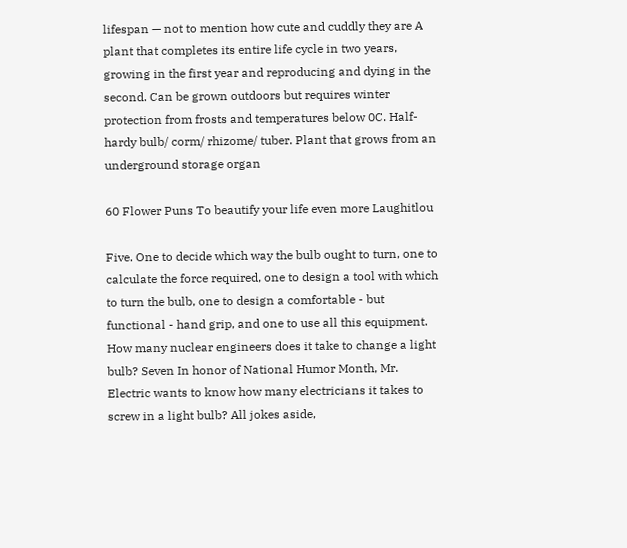lifespan — not to mention how cute and cuddly they are A plant that completes its entire life cycle in two years, growing in the first year and reproducing and dying in the second. Can be grown outdoors but requires winter protection from frosts and temperatures below 0C. Half-hardy bulb/ corm/ rhizome/ tuber. Plant that grows from an underground storage organ

60 Flower Puns To beautify your life even more Laughitlou

Five. One to decide which way the bulb ought to turn, one to calculate the force required, one to design a tool with which to turn the bulb, one to design a comfortable - but functional - hand grip, and one to use all this equipment. How many nuclear engineers does it take to change a light bulb? Seven In honor of National Humor Month, Mr. Electric wants to know how many electricians it takes to screw in a light bulb? All jokes aside,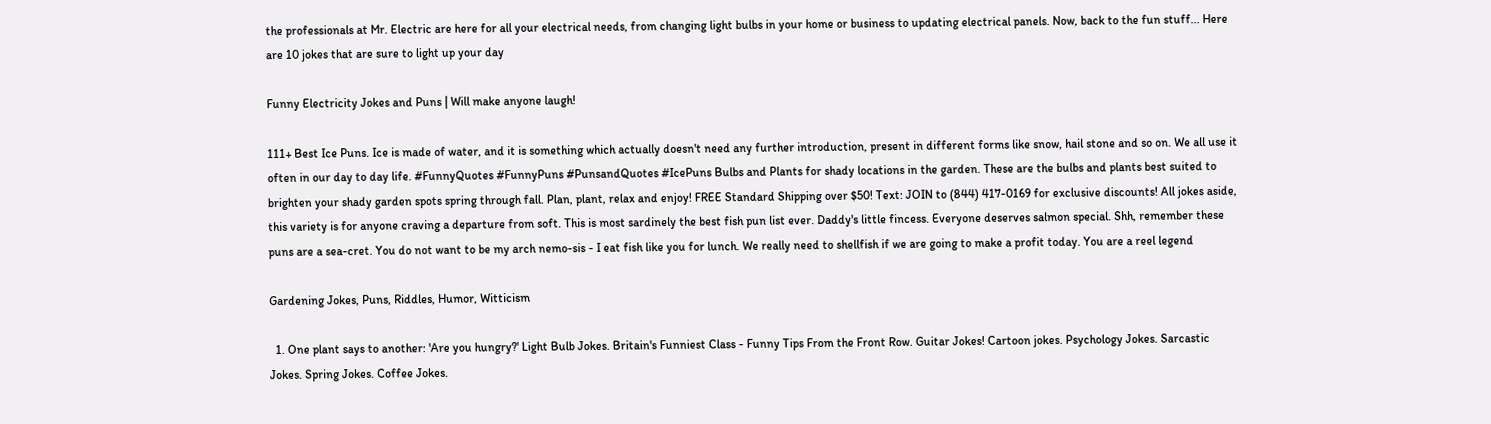the professionals at Mr. Electric are here for all your electrical needs, from changing light bulbs in your home or business to updating electrical panels. Now, back to the fun stuff... Here are 10 jokes that are sure to light up your day

Funny Electricity Jokes and Puns | Will make anyone laugh!

111+ Best Ice Puns. Ice is made of water, and it is something which actually doesn't need any further introduction, present in different forms like snow, hail stone and so on. We all use it often in our day to day life. #FunnyQuotes #FunnyPuns #PunsandQuotes #IcePuns Bulbs and Plants for shady locations in the garden. These are the bulbs and plants best suited to brighten your shady garden spots spring through fall. Plan, plant, relax and enjoy! FREE Standard Shipping over $50! Text: JOIN to (844) 417-0169 for exclusive discounts! All jokes aside, this variety is for anyone craving a departure from soft. This is most sardinely the best fish pun list ever. Daddy's little fincess. Everyone deserves salmon special. Shh, remember these puns are a sea-cret. You do not want to be my arch nemo-sis - I eat fish like you for lunch. We really need to shellfish if we are going to make a profit today. You are a reel legend

Gardening Jokes, Puns, Riddles, Humor, Witticism

  1. One plant says to another: 'Are you hungry?' Light Bulb Jokes. Britain's Funniest Class - Funny Tips From the Front Row. Guitar Jokes! Cartoon jokes. Psychology Jokes. Sarcastic Jokes. Spring Jokes. Coffee Jokes.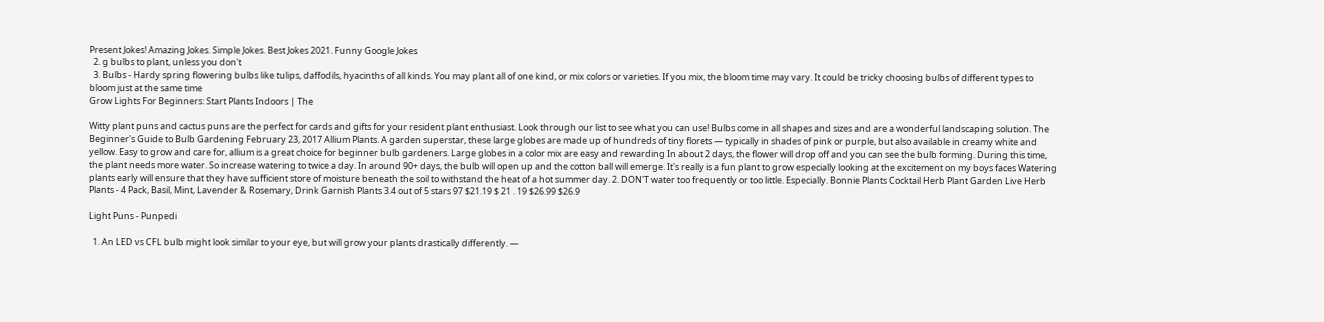Present Jokes! Amazing Jokes. Simple Jokes. Best Jokes 2021. Funny Google Jokes
  2. g bulbs to plant, unless you don't
  3. Bulbs - Hardy spring flowering bulbs like tulips, daffodils, hyacinths of all kinds. You may plant all of one kind, or mix colors or varieties. If you mix, the bloom time may vary. It could be tricky choosing bulbs of different types to bloom just at the same time
Grow Lights For Beginners: Start Plants Indoors | The

Witty plant puns and cactus puns are the perfect for cards and gifts for your resident plant enthusiast. Look through our list to see what you can use! Bulbs come in all shapes and sizes and are a wonderful landscaping solution. The Beginner's Guide to Bulb Gardening February 23, 2017 Allium Plants. A garden superstar, these large globes are made up of hundreds of tiny florets — typically in shades of pink or purple, but also available in creamy white and yellow. Easy to grow and care for, allium is a great choice for beginner bulb gardeners. Large globes in a color mix are easy and rewarding In about 2 days, the flower will drop off and you can see the bulb forming. During this time, the plant needs more water. So increase watering to twice a day. In around 90+ days, the bulb will open up and the cotton ball will emerge. It's really is a fun plant to grow especially looking at the excitement on my boys faces Watering plants early will ensure that they have sufficient store of moisture beneath the soil to withstand the heat of a hot summer day. 2. DON'T water too frequently or too little. Especially. Bonnie Plants Cocktail Herb Plant Garden Live Herb Plants - 4 Pack, Basil, Mint, Lavender & Rosemary, Drink Garnish Plants 3.4 out of 5 stars 97 $21.19 $ 21 . 19 $26.99 $26.9

Light Puns - Punpedi

  1. An LED vs CFL bulb might look similar to your eye, but will grow your plants drastically differently. —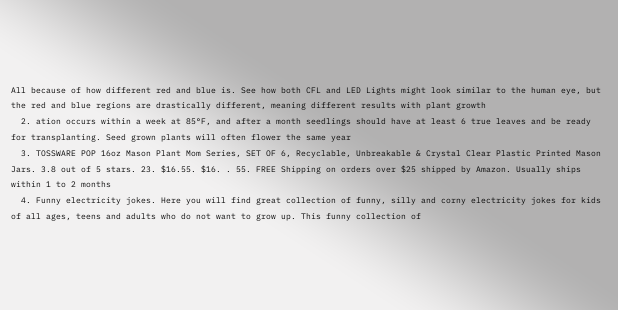All because of how different red and blue is. See how both CFL and LED Lights might look similar to the human eye, but the red and blue regions are drastically different, meaning different results with plant growth
  2. ation occurs within a week at 85°F, and after a month seedlings should have at least 6 true leaves and be ready for transplanting. Seed grown plants will often flower the same year
  3. TOSSWARE POP 16oz Mason Plant Mom Series, SET OF 6, Recyclable, Unbreakable & Crystal Clear Plastic Printed Mason Jars. 3.8 out of 5 stars. 23. $16.55. $16. . 55. FREE Shipping on orders over $25 shipped by Amazon. Usually ships within 1 to 2 months
  4. Funny electricity jokes. Here you will find great collection of funny, silly and corny electricity jokes for kids of all ages, teens and adults who do not want to grow up. This funny collection of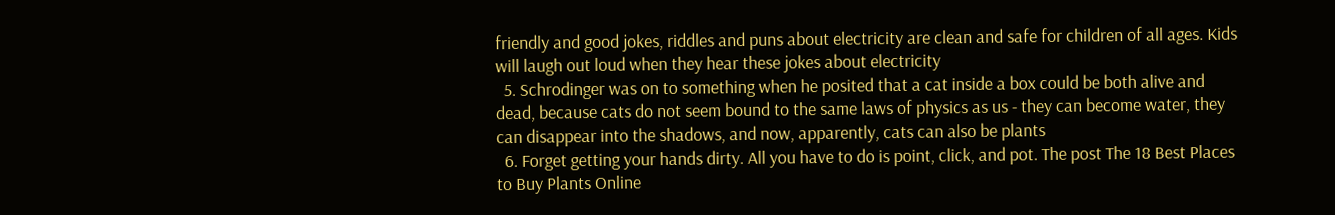friendly and good jokes, riddles and puns about electricity are clean and safe for children of all ages. Kids will laugh out loud when they hear these jokes about electricity
  5. Schrodinger was on to something when he posited that a cat inside a box could be both alive and dead, because cats do not seem bound to the same laws of physics as us - they can become water, they can disappear into the shadows, and now, apparently, cats can also be plants
  6. Forget getting your hands dirty. All you have to do is point, click, and pot. The post The 18 Best Places to Buy Plants Online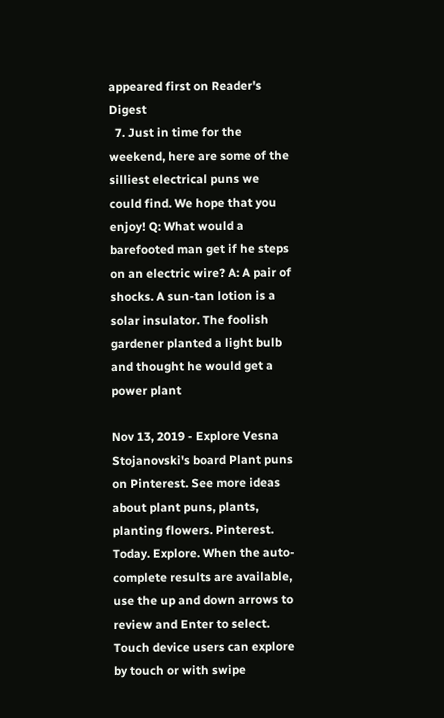appeared first on Reader's Digest
  7. Just in time for the weekend, here are some of the silliest electrical puns we could find. We hope that you enjoy! Q: What would a barefooted man get if he steps on an electric wire? A: A pair of shocks. A sun-tan lotion is a solar insulator. The foolish gardener planted a light bulb and thought he would get a power plant

Nov 13, 2019 - Explore Vesna Stojanovski's board Plant puns on Pinterest. See more ideas about plant puns, plants, planting flowers. Pinterest. Today. Explore. When the auto-complete results are available, use the up and down arrows to review and Enter to select. Touch device users can explore by touch or with swipe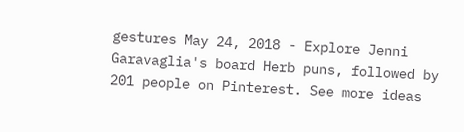gestures May 24, 2018 - Explore Jenni Garavaglia's board Herb puns, followed by 201 people on Pinterest. See more ideas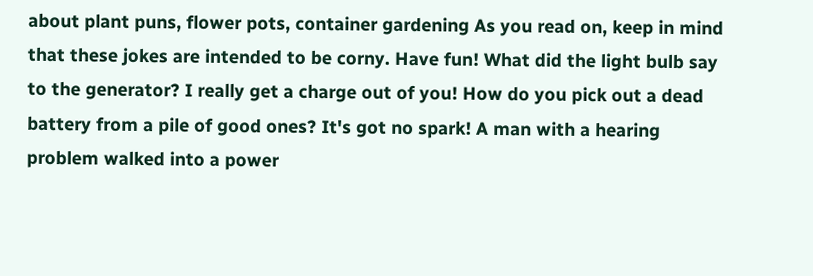about plant puns, flower pots, container gardening As you read on, keep in mind that these jokes are intended to be corny. Have fun! What did the light bulb say to the generator? I really get a charge out of you! How do you pick out a dead battery from a pile of good ones? It's got no spark! A man with a hearing problem walked into a power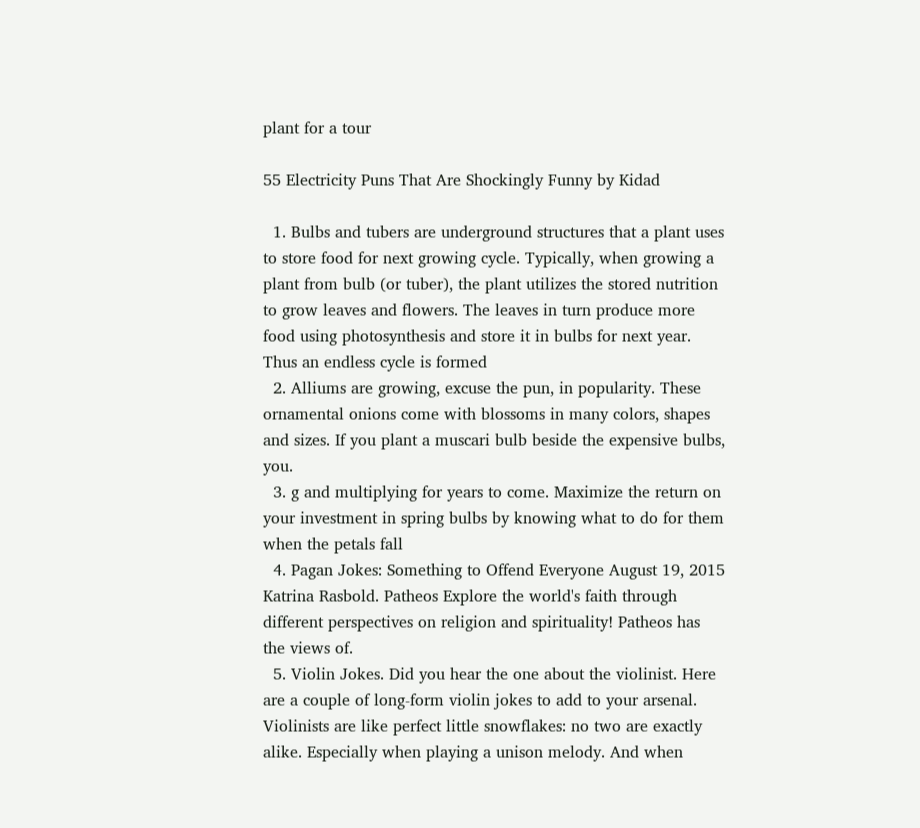plant for a tour

55 Electricity Puns That Are Shockingly Funny by Kidad

  1. Bulbs and tubers are underground structures that a plant uses to store food for next growing cycle. Typically, when growing a plant from bulb (or tuber), the plant utilizes the stored nutrition to grow leaves and flowers. The leaves in turn produce more food using photosynthesis and store it in bulbs for next year. Thus an endless cycle is formed
  2. Alliums are growing, excuse the pun, in popularity. These ornamental onions come with blossoms in many colors, shapes and sizes. If you plant a muscari bulb beside the expensive bulbs, you.
  3. g and multiplying for years to come. Maximize the return on your investment in spring bulbs by knowing what to do for them when the petals fall
  4. Pagan Jokes: Something to Offend Everyone August 19, 2015 Katrina Rasbold. Patheos Explore the world's faith through different perspectives on religion and spirituality! Patheos has the views of.
  5. Violin Jokes. Did you hear the one about the violinist. Here are a couple of long-form violin jokes to add to your arsenal. Violinists are like perfect little snowflakes: no two are exactly alike. Especially when playing a unison melody. And when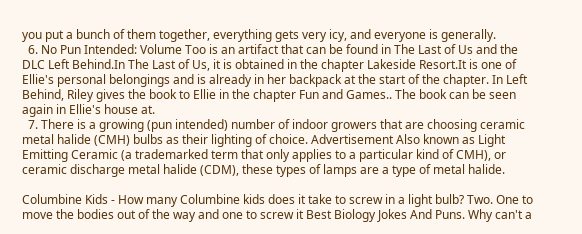you put a bunch of them together, everything gets very icy, and everyone is generally.
  6. No Pun Intended: Volume Too is an artifact that can be found in The Last of Us and the DLC Left Behind.In The Last of Us, it is obtained in the chapter Lakeside Resort.It is one of Ellie's personal belongings and is already in her backpack at the start of the chapter. In Left Behind, Riley gives the book to Ellie in the chapter Fun and Games.. The book can be seen again in Ellie's house at.
  7. There is a growing (pun intended) number of indoor growers that are choosing ceramic metal halide (CMH) bulbs as their lighting of choice. Advertisement Also known as Light Emitting Ceramic (a trademarked term that only applies to a particular kind of CMH), or ceramic discharge metal halide (CDM), these types of lamps are a type of metal halide.

Columbine Kids - How many Columbine kids does it take to screw in a light bulb? Two. One to move the bodies out of the way and one to screw it Best Biology Jokes And Puns. Why can't a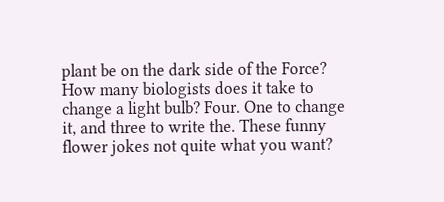plant be on the dark side of the Force? How many biologists does it take to change a light bulb? Four. One to change it, and three to write the. These funny flower jokes not quite what you want?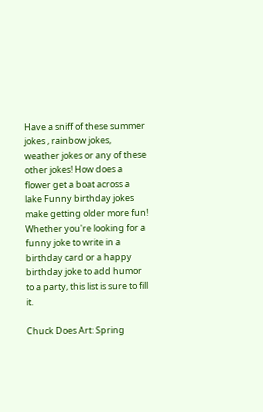Have a sniff of these summer jokes , rainbow jokes, weather jokes or any of these other jokes! How does a flower get a boat across a lake Funny birthday jokes make getting older more fun! Whether you're looking for a funny joke to write in a birthday card or a happy birthday joke to add humor to a party, this list is sure to fill it.

Chuck Does Art: Spring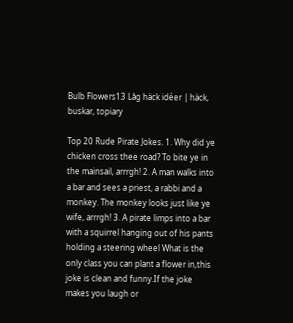Bulb Flowers13 Låg häck idéer | häck, buskar, topiary

Top 20 Rude Pirate Jokes. 1. Why did ye chicken cross thee road? To bite ye in the mainsail, arrrgh! 2. A man walks into a bar and sees a priest, a rabbi and a monkey. The monkey looks just like ye wife, arrrgh! 3. A pirate limps into a bar with a squirrel hanging out of his pants holding a steering wheel What is the only class you can plant a flower in,this joke is clean and funny.If the joke makes you laugh or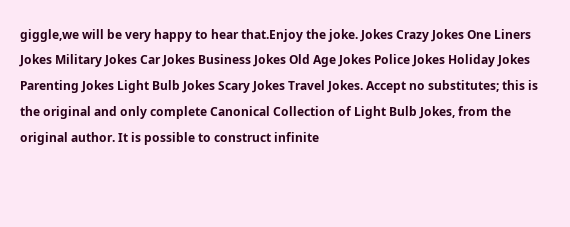giggle,we will be very happy to hear that.Enjoy the joke. Jokes Crazy Jokes One Liners Jokes Military Jokes Car Jokes Business Jokes Old Age Jokes Police Jokes Holiday Jokes Parenting Jokes Light Bulb Jokes Scary Jokes Travel Jokes. Accept no substitutes; this is the original and only complete Canonical Collection of Light Bulb Jokes, from the original author. It is possible to construct infinite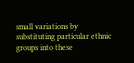small variations by substituting particular ethnic groups into these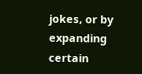jokes, or by expanding certain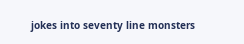jokes into seventy line monsters